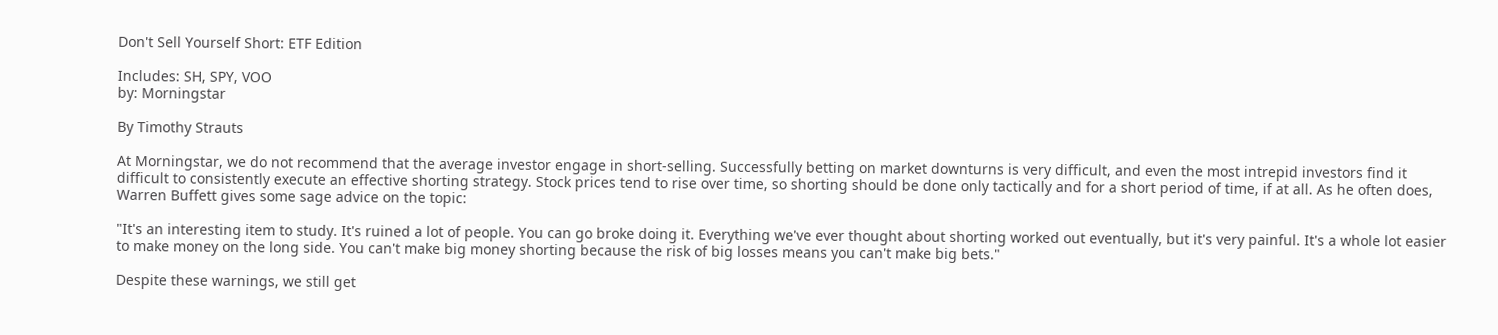Don't Sell Yourself Short: ETF Edition

Includes: SH, SPY, VOO
by: Morningstar

By Timothy Strauts

At Morningstar, we do not recommend that the average investor engage in short-selling. Successfully betting on market downturns is very difficult, and even the most intrepid investors find it difficult to consistently execute an effective shorting strategy. Stock prices tend to rise over time, so shorting should be done only tactically and for a short period of time, if at all. As he often does, Warren Buffett gives some sage advice on the topic:

"It's an interesting item to study. It's ruined a lot of people. You can go broke doing it. Everything we've ever thought about shorting worked out eventually, but it's very painful. It's a whole lot easier to make money on the long side. You can't make big money shorting because the risk of big losses means you can't make big bets."

Despite these warnings, we still get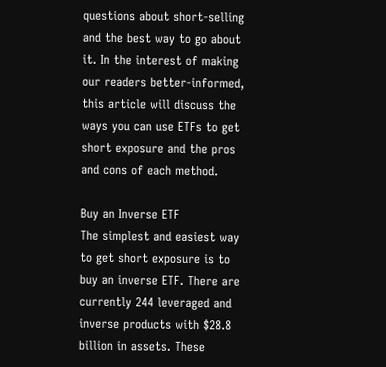questions about short-selling and the best way to go about it. In the interest of making our readers better-informed, this article will discuss the ways you can use ETFs to get short exposure and the pros and cons of each method.

Buy an Inverse ETF
The simplest and easiest way to get short exposure is to buy an inverse ETF. There are currently 244 leveraged and inverse products with $28.8 billion in assets. These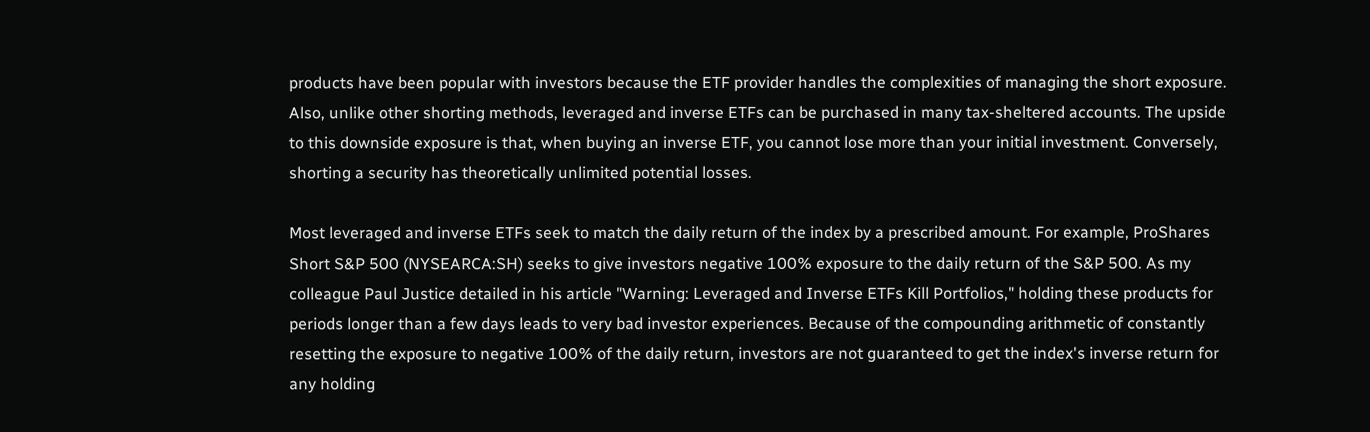products have been popular with investors because the ETF provider handles the complexities of managing the short exposure. Also, unlike other shorting methods, leveraged and inverse ETFs can be purchased in many tax-sheltered accounts. The upside to this downside exposure is that, when buying an inverse ETF, you cannot lose more than your initial investment. Conversely, shorting a security has theoretically unlimited potential losses.

Most leveraged and inverse ETFs seek to match the daily return of the index by a prescribed amount. For example, ProShares Short S&P 500 (NYSEARCA:SH) seeks to give investors negative 100% exposure to the daily return of the S&P 500. As my colleague Paul Justice detailed in his article "Warning: Leveraged and Inverse ETFs Kill Portfolios," holding these products for periods longer than a few days leads to very bad investor experiences. Because of the compounding arithmetic of constantly resetting the exposure to negative 100% of the daily return, investors are not guaranteed to get the index's inverse return for any holding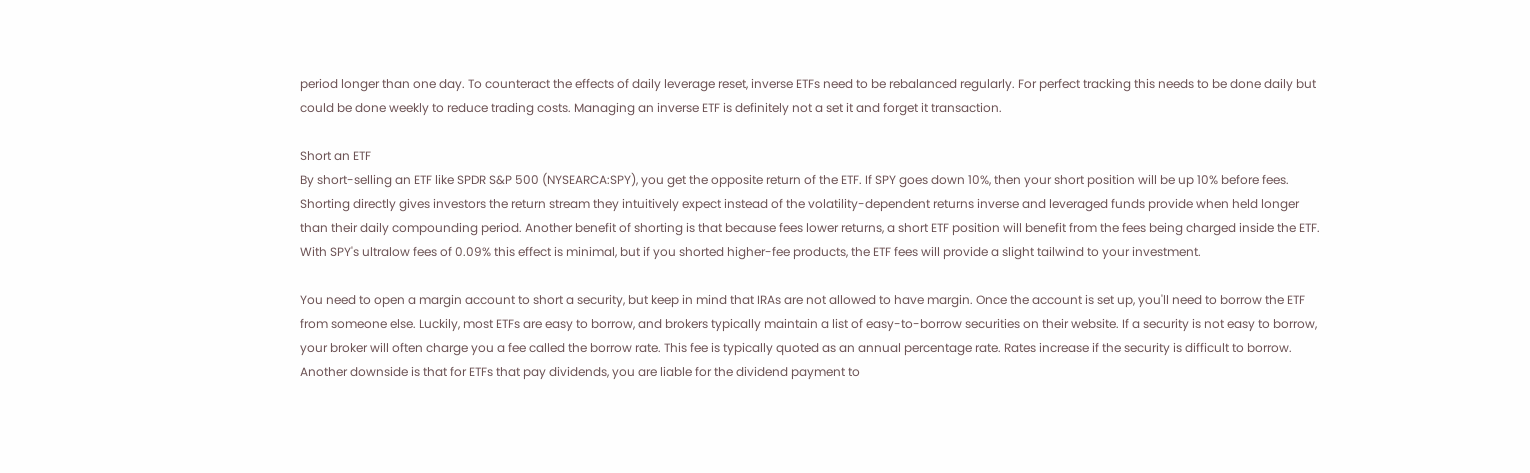period longer than one day. To counteract the effects of daily leverage reset, inverse ETFs need to be rebalanced regularly. For perfect tracking this needs to be done daily but could be done weekly to reduce trading costs. Managing an inverse ETF is definitely not a set it and forget it transaction.

Short an ETF
By short-selling an ETF like SPDR S&P 500 (NYSEARCA:SPY), you get the opposite return of the ETF. If SPY goes down 10%, then your short position will be up 10% before fees. Shorting directly gives investors the return stream they intuitively expect instead of the volatility-dependent returns inverse and leveraged funds provide when held longer than their daily compounding period. Another benefit of shorting is that because fees lower returns, a short ETF position will benefit from the fees being charged inside the ETF. With SPY's ultralow fees of 0.09% this effect is minimal, but if you shorted higher-fee products, the ETF fees will provide a slight tailwind to your investment.

You need to open a margin account to short a security, but keep in mind that IRAs are not allowed to have margin. Once the account is set up, you'll need to borrow the ETF from someone else. Luckily, most ETFs are easy to borrow, and brokers typically maintain a list of easy-to-borrow securities on their website. If a security is not easy to borrow, your broker will often charge you a fee called the borrow rate. This fee is typically quoted as an annual percentage rate. Rates increase if the security is difficult to borrow. Another downside is that for ETFs that pay dividends, you are liable for the dividend payment to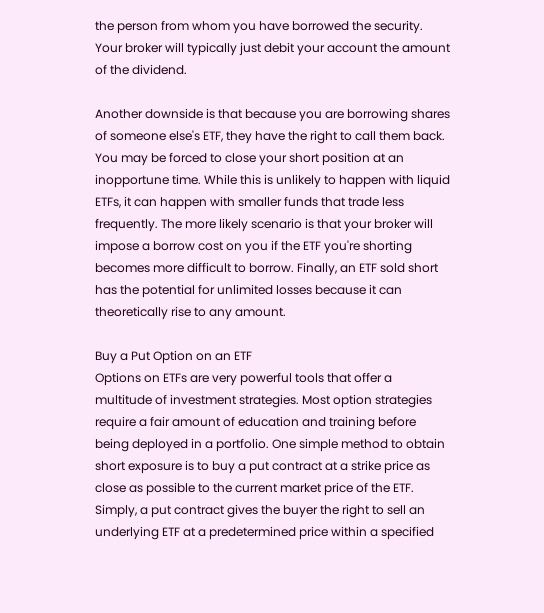the person from whom you have borrowed the security. Your broker will typically just debit your account the amount of the dividend.

Another downside is that because you are borrowing shares of someone else's ETF, they have the right to call them back. You may be forced to close your short position at an inopportune time. While this is unlikely to happen with liquid ETFs, it can happen with smaller funds that trade less frequently. The more likely scenario is that your broker will impose a borrow cost on you if the ETF you're shorting becomes more difficult to borrow. Finally, an ETF sold short has the potential for unlimited losses because it can theoretically rise to any amount.

Buy a Put Option on an ETF
Options on ETFs are very powerful tools that offer a multitude of investment strategies. Most option strategies require a fair amount of education and training before being deployed in a portfolio. One simple method to obtain short exposure is to buy a put contract at a strike price as close as possible to the current market price of the ETF. Simply, a put contract gives the buyer the right to sell an underlying ETF at a predetermined price within a specified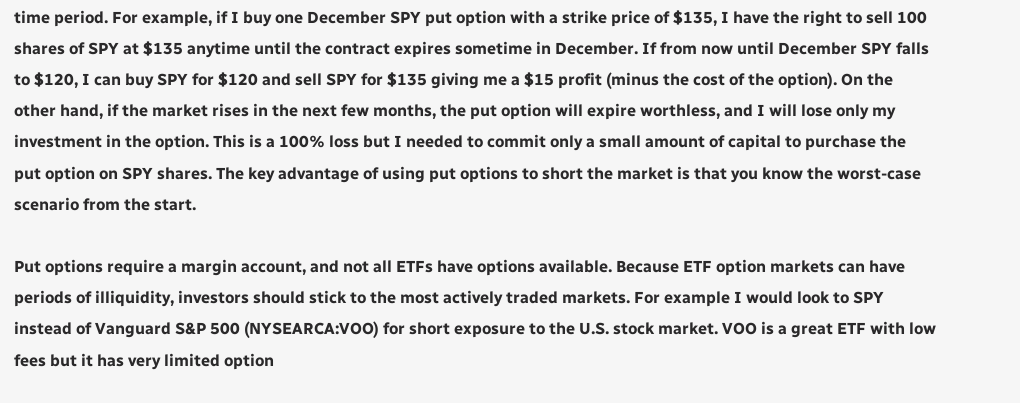time period. For example, if I buy one December SPY put option with a strike price of $135, I have the right to sell 100 shares of SPY at $135 anytime until the contract expires sometime in December. If from now until December SPY falls to $120, I can buy SPY for $120 and sell SPY for $135 giving me a $15 profit (minus the cost of the option). On the other hand, if the market rises in the next few months, the put option will expire worthless, and I will lose only my investment in the option. This is a 100% loss but I needed to commit only a small amount of capital to purchase the put option on SPY shares. The key advantage of using put options to short the market is that you know the worst-case scenario from the start.

Put options require a margin account, and not all ETFs have options available. Because ETF option markets can have periods of illiquidity, investors should stick to the most actively traded markets. For example I would look to SPY instead of Vanguard S&P 500 (NYSEARCA:VOO) for short exposure to the U.S. stock market. VOO is a great ETF with low fees but it has very limited option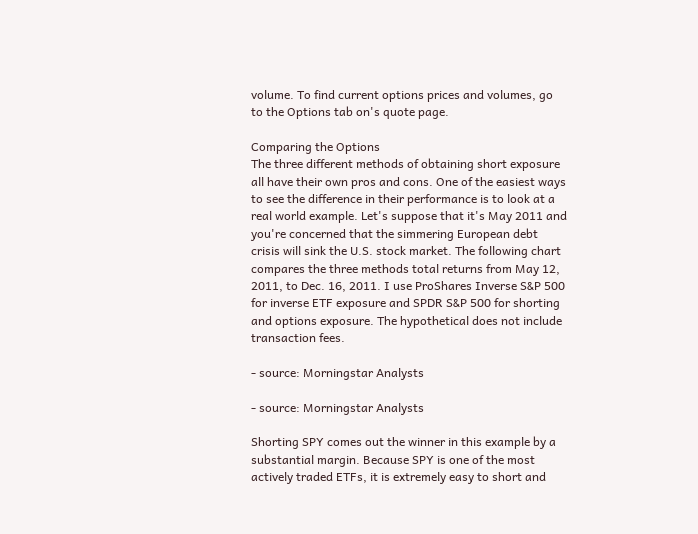volume. To find current options prices and volumes, go to the Options tab on's quote page.

Comparing the Options
The three different methods of obtaining short exposure all have their own pros and cons. One of the easiest ways to see the difference in their performance is to look at a real world example. Let's suppose that it's May 2011 and you're concerned that the simmering European debt crisis will sink the U.S. stock market. The following chart compares the three methods total returns from May 12, 2011, to Dec. 16, 2011. I use ProShares Inverse S&P 500 for inverse ETF exposure and SPDR S&P 500 for shorting and options exposure. The hypothetical does not include transaction fees.

- source: Morningstar Analysts

- source: Morningstar Analysts

Shorting SPY comes out the winner in this example by a substantial margin. Because SPY is one of the most actively traded ETFs, it is extremely easy to short and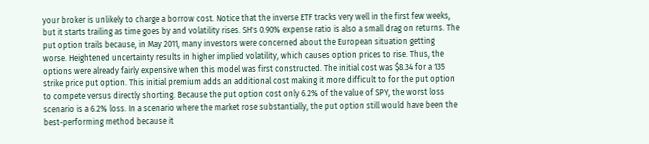your broker is unlikely to charge a borrow cost. Notice that the inverse ETF tracks very well in the first few weeks, but it starts trailing as time goes by and volatility rises. SH's 0.90% expense ratio is also a small drag on returns. The put option trails because, in May 2011, many investors were concerned about the European situation getting worse. Heightened uncertainty results in higher implied volatility, which causes option prices to rise. Thus, the options were already fairly expensive when this model was first constructed. The initial cost was $8.34 for a 135 strike price put option. This initial premium adds an additional cost making it more difficult to for the put option to compete versus directly shorting. Because the put option cost only 6.2% of the value of SPY, the worst loss scenario is a 6.2% loss. In a scenario where the market rose substantially, the put option still would have been the best-performing method because it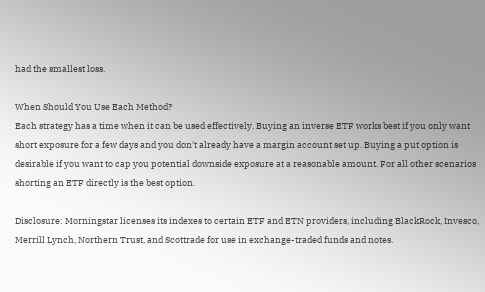had the smallest loss.

When Should You Use Each Method?
Each strategy has a time when it can be used effectively. Buying an inverse ETF works best if you only want short exposure for a few days and you don't already have a margin account set up. Buying a put option is desirable if you want to cap you potential downside exposure at a reasonable amount. For all other scenarios shorting an ETF directly is the best option.

Disclosure: Morningstar licenses its indexes to certain ETF and ETN providers, including BlackRock, Invesco, Merrill Lynch, Northern Trust, and Scottrade for use in exchange-traded funds and notes.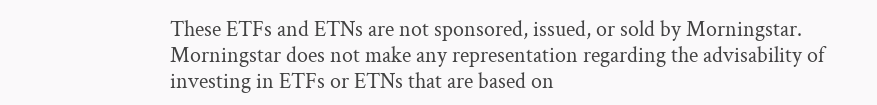These ETFs and ETNs are not sponsored, issued, or sold by Morningstar. Morningstar does not make any representation regarding the advisability of investing in ETFs or ETNs that are based on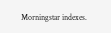Morningstar indexes.